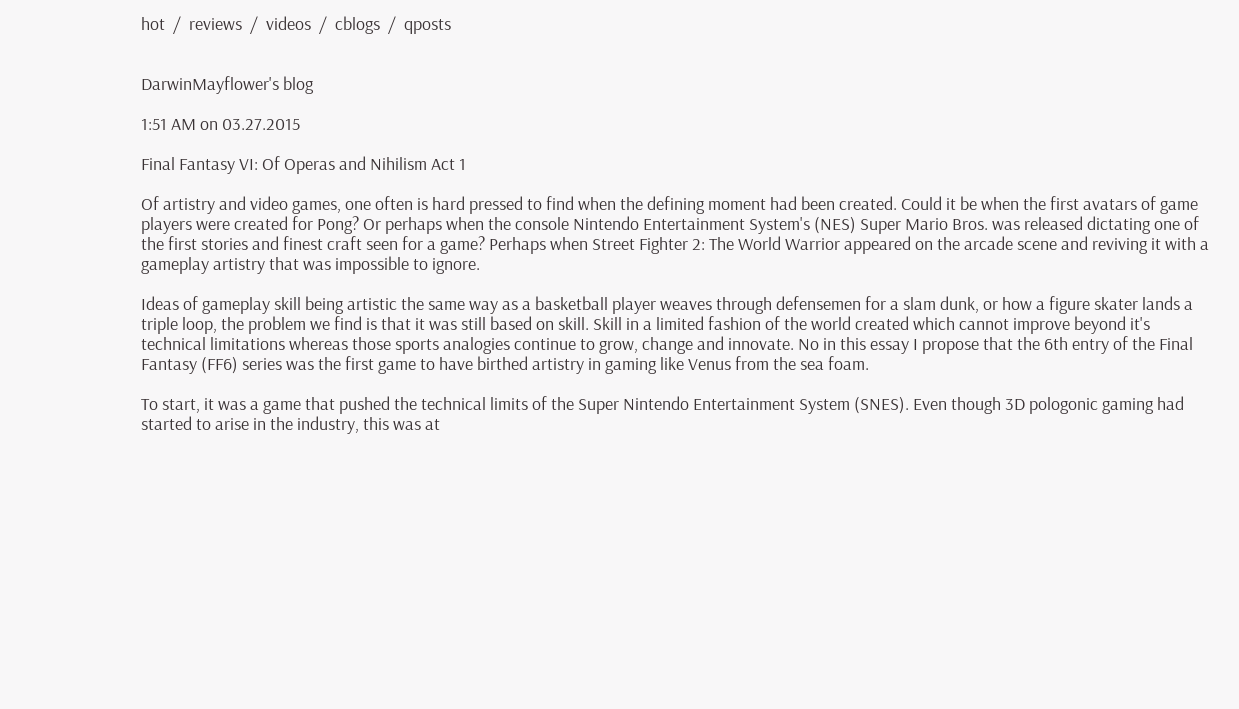hot  /  reviews  /  videos  /  cblogs  /  qposts


DarwinMayflower's blog

1:51 AM on 03.27.2015

Final Fantasy VI: Of Operas and Nihilism Act 1

Of artistry and video games, one often is hard pressed to find when the defining moment had been created. Could it be when the first avatars of game players were created for Pong? Or perhaps when the console Nintendo Entertainment System's (NES) Super Mario Bros. was released dictating one of the first stories and finest craft seen for a game? Perhaps when Street Fighter 2: The World Warrior appeared on the arcade scene and reviving it with a gameplay artistry that was impossible to ignore.

Ideas of gameplay skill being artistic the same way as a basketball player weaves through defensemen for a slam dunk, or how a figure skater lands a triple loop, the problem we find is that it was still based on skill. Skill in a limited fashion of the world created which cannot improve beyond it's technical limitations whereas those sports analogies continue to grow, change and innovate. No in this essay I propose that the 6th entry of the Final Fantasy (FF6) series was the first game to have birthed artistry in gaming like Venus from the sea foam.

To start, it was a game that pushed the technical limits of the Super Nintendo Entertainment System (SNES). Even though 3D pologonic gaming had started to arise in the industry, this was at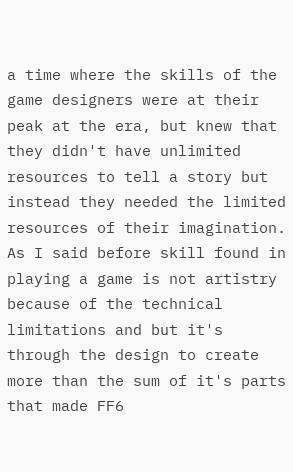a time where the skills of the game designers were at their peak at the era, but knew that they didn't have unlimited resources to tell a story but instead they needed the limited resources of their imagination. As I said before skill found in playing a game is not artistry because of the technical limitations and but it's through the design to create more than the sum of it's parts that made FF6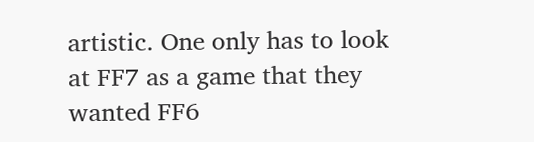artistic. One only has to look at FF7 as a game that they wanted FF6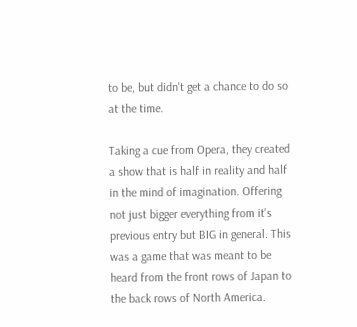to be, but didn't get a chance to do so at the time.

Taking a cue from Opera, they created a show that is half in reality and half in the mind of imagination. Offering not just bigger everything from it's previous entry but BIG in general. This was a game that was meant to be heard from the front rows of Japan to the back rows of North America.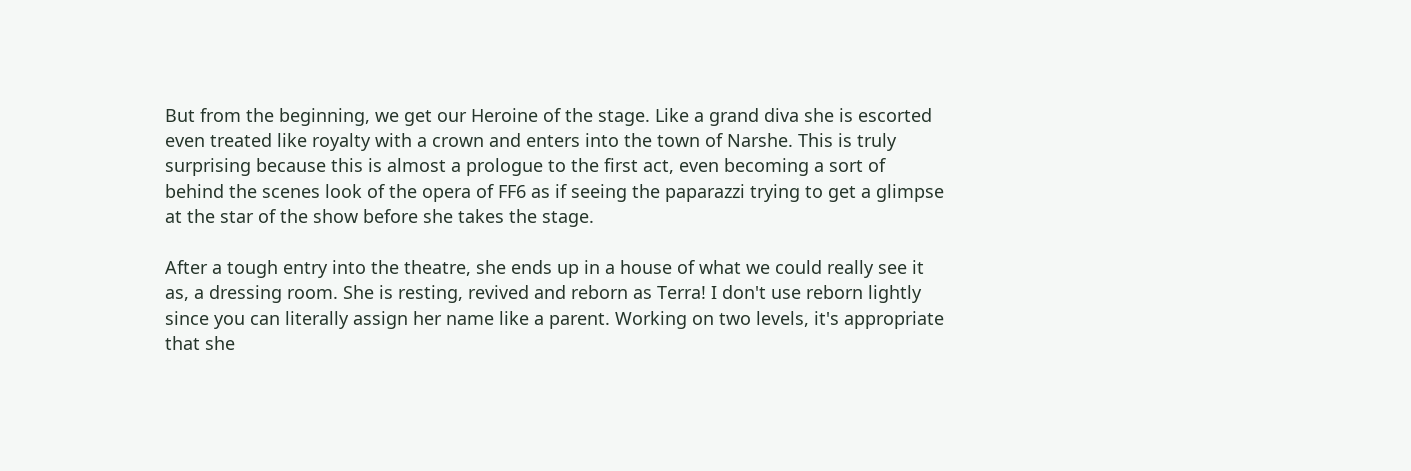But from the beginning, we get our Heroine of the stage. Like a grand diva she is escorted even treated like royalty with a crown and enters into the town of Narshe. This is truly surprising because this is almost a prologue to the first act, even becoming a sort of behind the scenes look of the opera of FF6 as if seeing the paparazzi trying to get a glimpse at the star of the show before she takes the stage.

After a tough entry into the theatre, she ends up in a house of what we could really see it as, a dressing room. She is resting, revived and reborn as Terra! I don't use reborn lightly since you can literally assign her name like a parent. Working on two levels, it's appropriate that she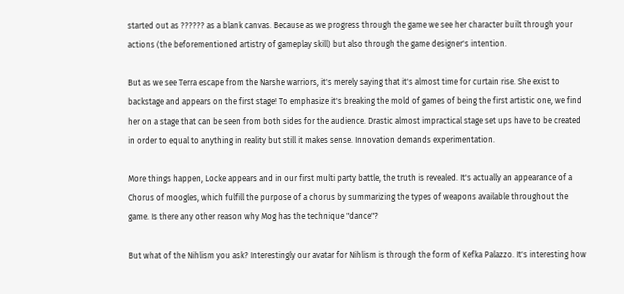started out as ?????? as a blank canvas. Because as we progress through the game we see her character built through your actions (the beforementioned artistry of gameplay skill) but also through the game designer's intention.

But as we see Terra escape from the Narshe warriors, it's merely saying that it's almost time for curtain rise. She exist to backstage and appears on the first stage! To emphasize it's breaking the mold of games of being the first artistic one, we find her on a stage that can be seen from both sides for the audience. Drastic almost impractical stage set ups have to be created in order to equal to anything in reality but still it makes sense. Innovation demands experimentation.

More things happen, Locke appears and in our first multi party battle, the truth is revealed. It's actually an appearance of a Chorus of moogles, which fulfill the purpose of a chorus by summarizing the types of weapons available throughout the game. Is there any other reason why Mog has the technique "dance"?

But what of the Nihlism you ask? Interestingly our avatar for Nihlism is through the form of Kefka Palazzo. It's interesting how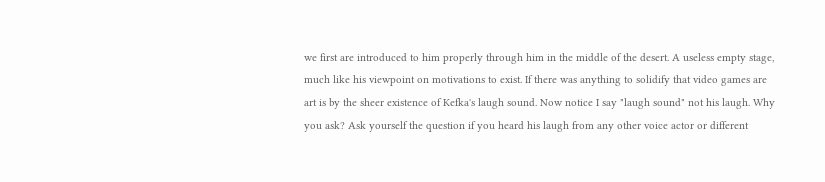we first are introduced to him properly through him in the middle of the desert. A useless empty stage, much like his viewpoint on motivations to exist. If there was anything to solidify that video games are art is by the sheer existence of Kefka's laugh sound. Now notice I say "laugh sound" not his laugh. Why you ask? Ask yourself the question if you heard his laugh from any other voice actor or different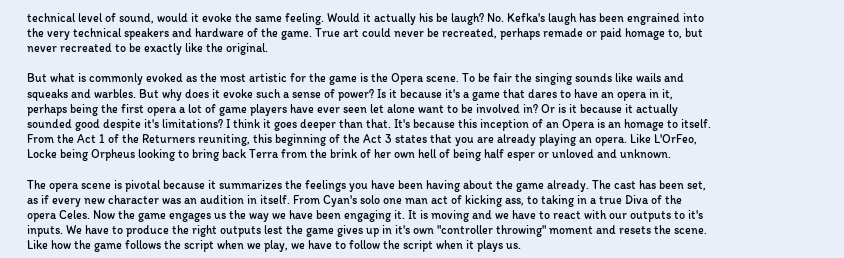technical level of sound, would it evoke the same feeling. Would it actually his be laugh? No. Kefka's laugh has been engrained into the very technical speakers and hardware of the game. True art could never be recreated, perhaps remade or paid homage to, but never recreated to be exactly like the original.

But what is commonly evoked as the most artistic for the game is the Opera scene. To be fair the singing sounds like wails and squeaks and warbles. But why does it evoke such a sense of power? Is it because it's a game that dares to have an opera in it, perhaps being the first opera a lot of game players have ever seen let alone want to be involved in? Or is it because it actually sounded good despite it's limitations? I think it goes deeper than that. It's because this inception of an Opera is an homage to itself. From the Act 1 of the Returners reuniting, this beginning of the Act 3 states that you are already playing an opera. Like L'OrFeo, Locke being Orpheus looking to bring back Terra from the brink of her own hell of being half esper or unloved and unknown.

The opera scene is pivotal because it summarizes the feelings you have been having about the game already. The cast has been set, as if every new character was an audition in itself. From Cyan's solo one man act of kicking ass, to taking in a true Diva of the opera Celes. Now the game engages us the way we have been engaging it. It is moving and we have to react with our outputs to it's inputs. We have to produce the right outputs lest the game gives up in it's own "controller throwing" moment and resets the scene. Like how the game follows the script when we play, we have to follow the script when it plays us.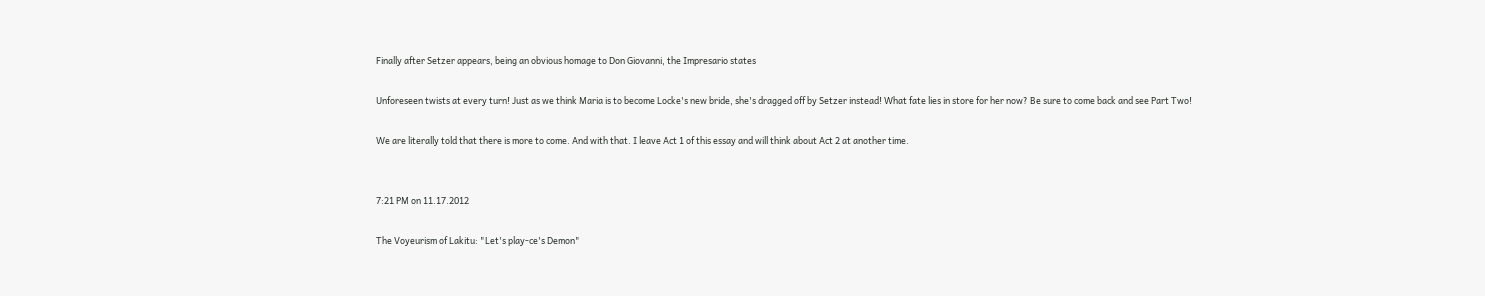Finally after Setzer appears, being an obvious homage to Don Giovanni, the Impresario states

Unforeseen twists at every turn! Just as we think Maria is to become Locke's new bride, she's dragged off by Setzer instead! What fate lies in store for her now? Be sure to come back and see Part Two!

We are literally told that there is more to come. And with that. I leave Act 1 of this essay and will think about Act 2 at another time.


7:21 PM on 11.17.2012

The Voyeurism of Lakitu: "Let's play-ce's Demon"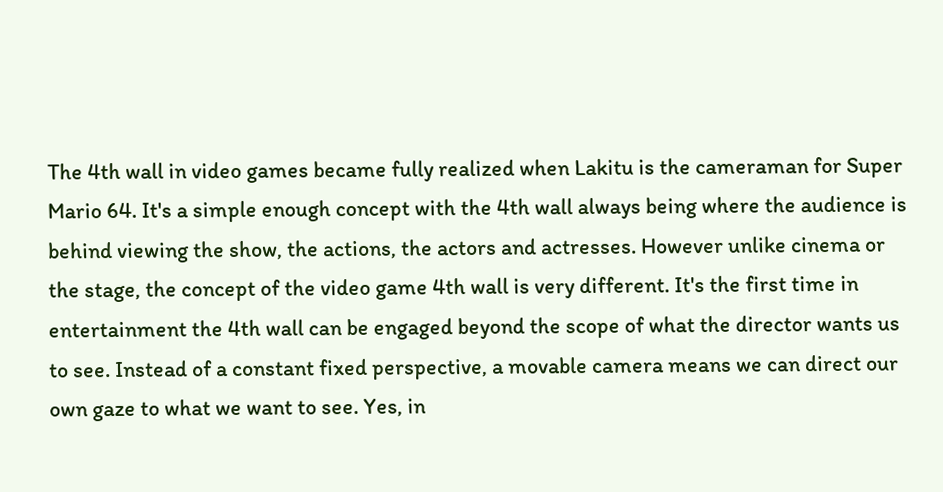The 4th wall in video games became fully realized when Lakitu is the cameraman for Super Mario 64. It's a simple enough concept with the 4th wall always being where the audience is behind viewing the show, the actions, the actors and actresses. However unlike cinema or the stage, the concept of the video game 4th wall is very different. It's the first time in entertainment the 4th wall can be engaged beyond the scope of what the director wants us to see. Instead of a constant fixed perspective, a movable camera means we can direct our own gaze to what we want to see. Yes, in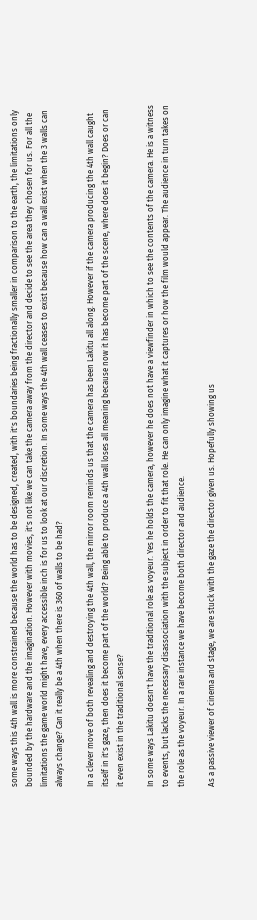some ways this 4th wall is more constrained because the world has to be designed, created, with it's boundaries being fractionally smaller in comparison to the earth, the limitations only bounded by the hardware and the imagination. However with movies, it's not like we can take the camera away from the director and decide to see the area they chosen for us. For all the limitations the game world might have, every accessible inch is for us to look at our discretion. In some ways the 4th wall ceases to exist because how can a wall exist when the 3 walls can always change? Can it really be a 4th when there is 360 of walls to be had?

In a clever move of both revealing and destroying the 4th wall, the mirror room reminds us that the camera has been Lakitu all along. However if the camera producing the 4th wall caught itself in it's gaze, then does it become part of the world? Being able to produce a 4th wall loses all meaning because now it has become part of the scene, where does it begin? Does or can it even exist in the traditional sense?

In some ways Lakitu doesn't have the traditional role as voyeur. Yes he holds the camera, however he does not have a viewfinder in which to see the contents of the camera. He is a witness to events, but lacks the necessary disassociation with the subject in order to fit that role. He can only imagine what it captures or how the film would appear. The audience in turn takes on the role as the voyeur. In a rare instance we have become both director and audience.

As a passive viewer of cinema and stage, we are stuck with the gaze the director given us. Hopefully showing us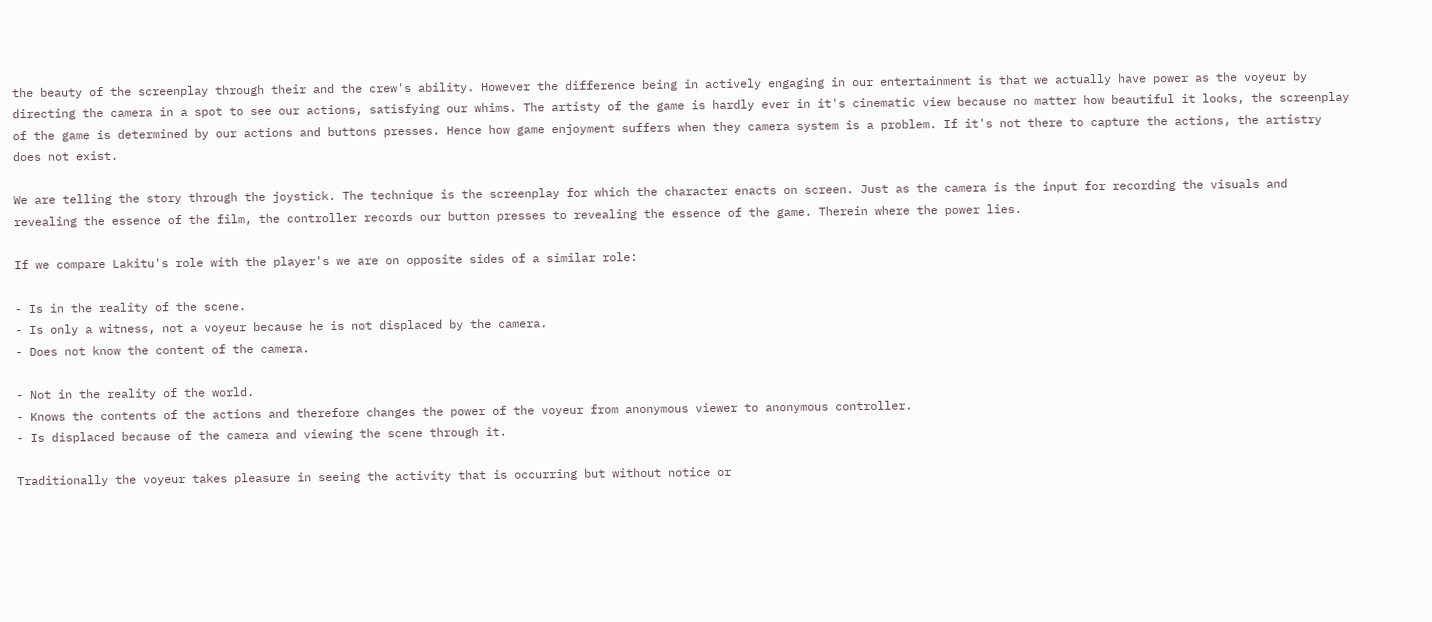the beauty of the screenplay through their and the crew's ability. However the difference being in actively engaging in our entertainment is that we actually have power as the voyeur by directing the camera in a spot to see our actions, satisfying our whims. The artisty of the game is hardly ever in it's cinematic view because no matter how beautiful it looks, the screenplay of the game is determined by our actions and buttons presses. Hence how game enjoyment suffers when they camera system is a problem. If it's not there to capture the actions, the artistry does not exist.

We are telling the story through the joystick. The technique is the screenplay for which the character enacts on screen. Just as the camera is the input for recording the visuals and revealing the essence of the film, the controller records our button presses to revealing the essence of the game. Therein where the power lies.

If we compare Lakitu's role with the player's we are on opposite sides of a similar role:

- Is in the reality of the scene.
- Is only a witness, not a voyeur because he is not displaced by the camera.
- Does not know the content of the camera.

- Not in the reality of the world.
- Knows the contents of the actions and therefore changes the power of the voyeur from anonymous viewer to anonymous controller.
- Is displaced because of the camera and viewing the scene through it.

Traditionally the voyeur takes pleasure in seeing the activity that is occurring but without notice or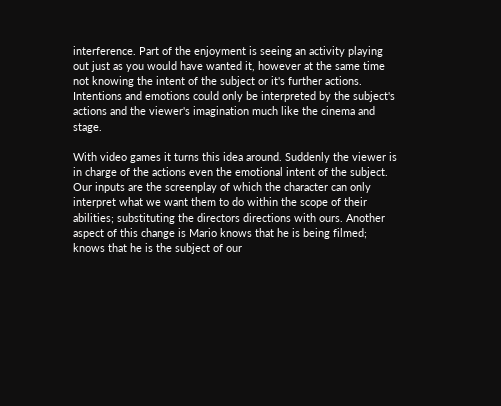interference. Part of the enjoyment is seeing an activity playing out just as you would have wanted it, however at the same time not knowing the intent of the subject or it's further actions. Intentions and emotions could only be interpreted by the subject's actions and the viewer's imagination much like the cinema and stage.

With video games it turns this idea around. Suddenly the viewer is in charge of the actions even the emotional intent of the subject. Our inputs are the screenplay of which the character can only interpret what we want them to do within the scope of their abilities; substituting the directors directions with ours. Another aspect of this change is Mario knows that he is being filmed; knows that he is the subject of our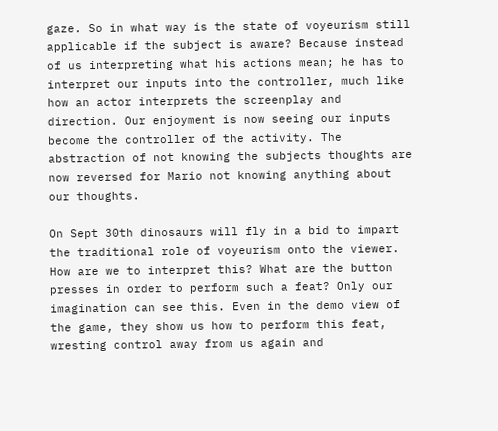gaze. So in what way is the state of voyeurism still applicable if the subject is aware? Because instead of us interpreting what his actions mean; he has to interpret our inputs into the controller, much like how an actor interprets the screenplay and direction. Our enjoyment is now seeing our inputs become the controller of the activity. The abstraction of not knowing the subjects thoughts are now reversed for Mario not knowing anything about our thoughts.

On Sept 30th dinosaurs will fly in a bid to impart the traditional role of voyeurism onto the viewer. How are we to interpret this? What are the button presses in order to perform such a feat? Only our imagination can see this. Even in the demo view of the game, they show us how to perform this feat, wresting control away from us again and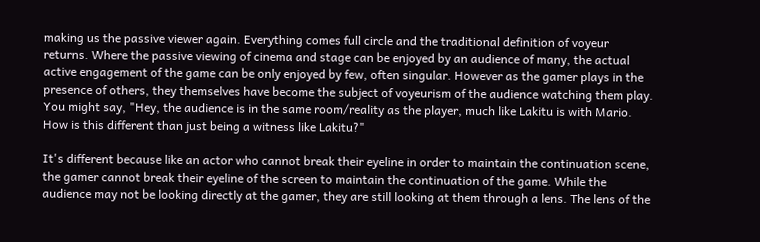making us the passive viewer again. Everything comes full circle and the traditional definition of voyeur returns. Where the passive viewing of cinema and stage can be enjoyed by an audience of many, the actual active engagement of the game can be only enjoyed by few, often singular. However as the gamer plays in the presence of others, they themselves have become the subject of voyeurism of the audience watching them play. You might say, "Hey, the audience is in the same room/reality as the player, much like Lakitu is with Mario. How is this different than just being a witness like Lakitu?"

It's different because like an actor who cannot break their eyeline in order to maintain the continuation scene, the gamer cannot break their eyeline of the screen to maintain the continuation of the game. While the audience may not be looking directly at the gamer, they are still looking at them through a lens. The lens of the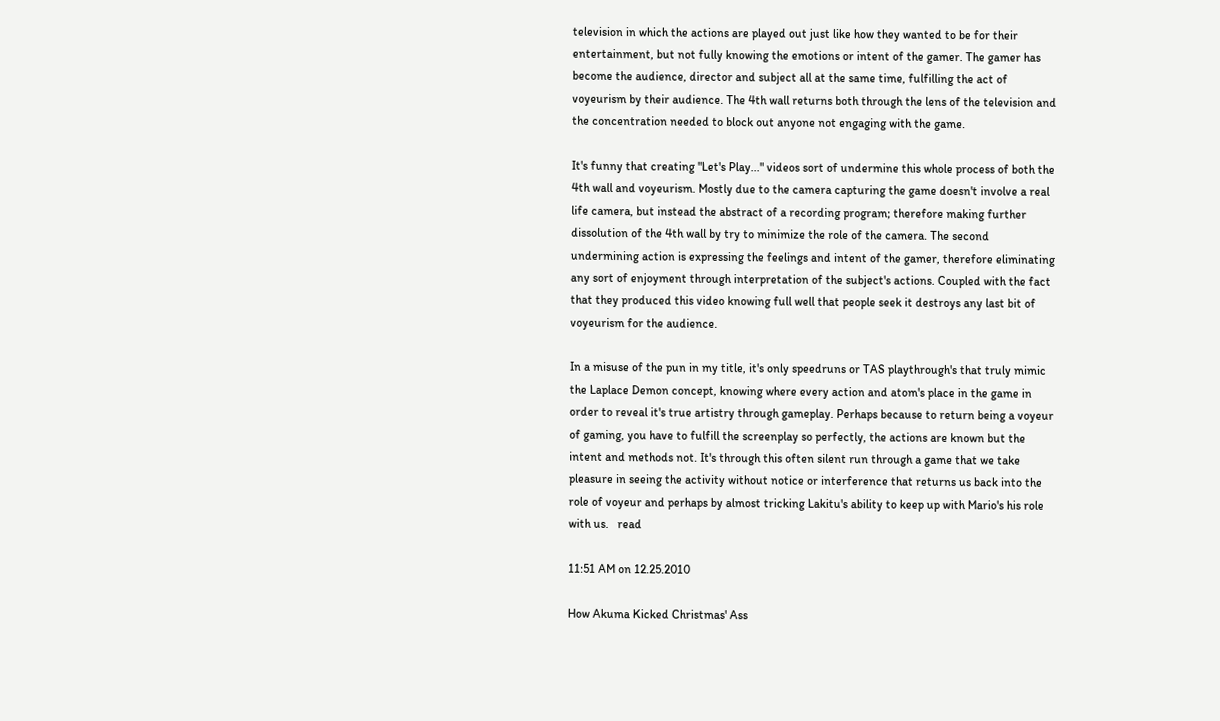television in which the actions are played out just like how they wanted to be for their entertainment, but not fully knowing the emotions or intent of the gamer. The gamer has become the audience, director and subject all at the same time, fulfilling the act of voyeurism by their audience. The 4th wall returns both through the lens of the television and the concentration needed to block out anyone not engaging with the game.

It's funny that creating "Let's Play..." videos sort of undermine this whole process of both the 4th wall and voyeurism. Mostly due to the camera capturing the game doesn't involve a real life camera, but instead the abstract of a recording program; therefore making further dissolution of the 4th wall by try to minimize the role of the camera. The second undermining action is expressing the feelings and intent of the gamer, therefore eliminating any sort of enjoyment through interpretation of the subject's actions. Coupled with the fact that they produced this video knowing full well that people seek it destroys any last bit of voyeurism for the audience.

In a misuse of the pun in my title, it's only speedruns or TAS playthrough's that truly mimic the Laplace Demon concept, knowing where every action and atom's place in the game in order to reveal it's true artistry through gameplay. Perhaps because to return being a voyeur of gaming, you have to fulfill the screenplay so perfectly, the actions are known but the intent and methods not. It's through this often silent run through a game that we take pleasure in seeing the activity without notice or interference that returns us back into the role of voyeur and perhaps by almost tricking Lakitu's ability to keep up with Mario's his role with us.   read

11:51 AM on 12.25.2010

How Akuma Kicked Christmas' Ass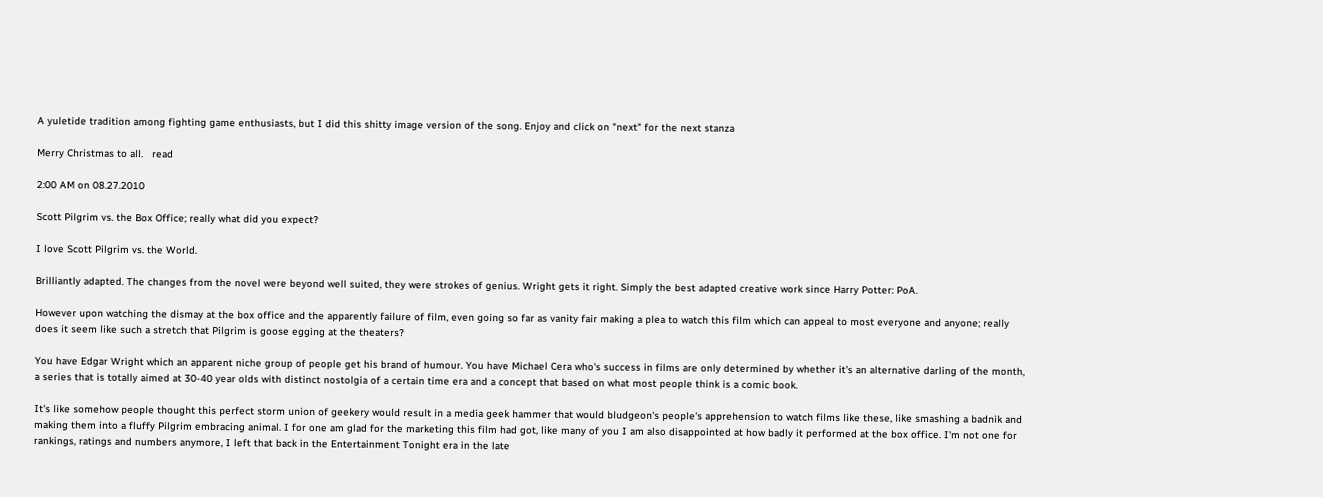A yuletide tradition among fighting game enthusiasts, but I did this shitty image version of the song. Enjoy and click on "next" for the next stanza

Merry Christmas to all.   read

2:00 AM on 08.27.2010

Scott Pilgrim vs. the Box Office; really what did you expect?

I love Scott Pilgrim vs. the World.

Brilliantly adapted. The changes from the novel were beyond well suited, they were strokes of genius. Wright gets it right. Simply the best adapted creative work since Harry Potter: PoA.

However upon watching the dismay at the box office and the apparently failure of film, even going so far as vanity fair making a plea to watch this film which can appeal to most everyone and anyone; really does it seem like such a stretch that Pilgrim is goose egging at the theaters?

You have Edgar Wright which an apparent niche group of people get his brand of humour. You have Michael Cera who's success in films are only determined by whether it's an alternative darling of the month, a series that is totally aimed at 30-40 year olds with distinct nostolgia of a certain time era and a concept that based on what most people think is a comic book.

It's like somehow people thought this perfect storm union of geekery would result in a media geek hammer that would bludgeon's people's apprehension to watch films like these, like smashing a badnik and making them into a fluffy Pilgrim embracing animal. I for one am glad for the marketing this film had got, like many of you I am also disappointed at how badly it performed at the box office. I'm not one for rankings, ratings and numbers anymore, I left that back in the Entertainment Tonight era in the late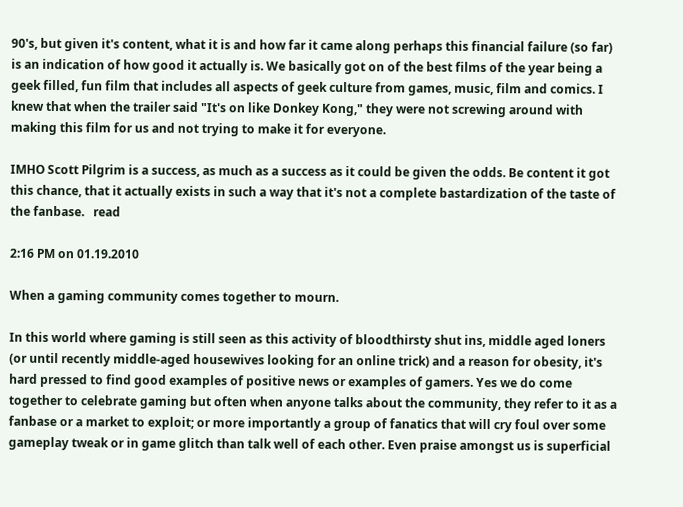90's, but given it's content, what it is and how far it came along perhaps this financial failure (so far) is an indication of how good it actually is. We basically got on of the best films of the year being a geek filled, fun film that includes all aspects of geek culture from games, music, film and comics. I knew that when the trailer said "It's on like Donkey Kong," they were not screwing around with making this film for us and not trying to make it for everyone.

IMHO Scott Pilgrim is a success, as much as a success as it could be given the odds. Be content it got this chance, that it actually exists in such a way that it's not a complete bastardization of the taste of the fanbase.   read

2:16 PM on 01.19.2010

When a gaming community comes together to mourn.

In this world where gaming is still seen as this activity of bloodthirsty shut ins, middle aged loners (or until recently middle-aged housewives looking for an online trick) and a reason for obesity, it's hard pressed to find good examples of positive news or examples of gamers. Yes we do come together to celebrate gaming but often when anyone talks about the community, they refer to it as a fanbase or a market to exploit; or more importantly a group of fanatics that will cry foul over some gameplay tweak or in game glitch than talk well of each other. Even praise amongst us is superficial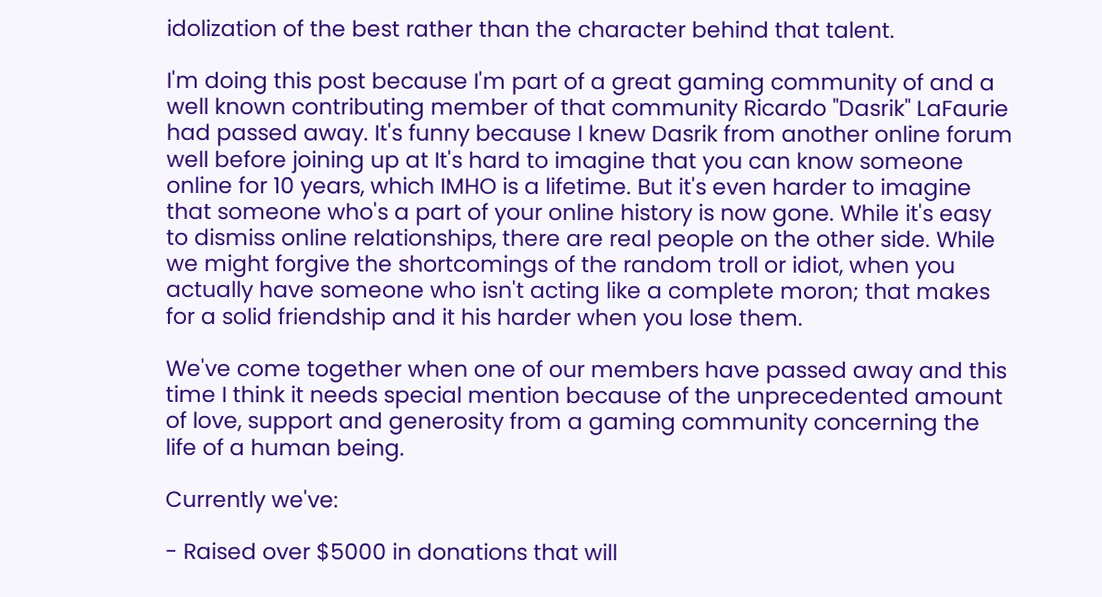idolization of the best rather than the character behind that talent.

I'm doing this post because I'm part of a great gaming community of and a well known contributing member of that community Ricardo "Dasrik" LaFaurie had passed away. It's funny because I knew Dasrik from another online forum well before joining up at It's hard to imagine that you can know someone online for 10 years, which IMHO is a lifetime. But it's even harder to imagine that someone who's a part of your online history is now gone. While it's easy to dismiss online relationships, there are real people on the other side. While we might forgive the shortcomings of the random troll or idiot, when you actually have someone who isn't acting like a complete moron; that makes for a solid friendship and it his harder when you lose them.

We've come together when one of our members have passed away and this time I think it needs special mention because of the unprecedented amount of love, support and generosity from a gaming community concerning the life of a human being.

Currently we've:

- Raised over $5000 in donations that will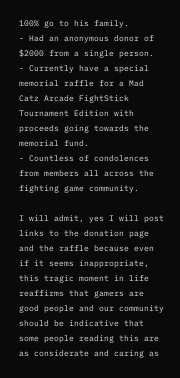100% go to his family.
- Had an anonymous donor of $2000 from a single person.
- Currently have a special memorial raffle for a Mad Catz Arcade FightStick Tournament Edition with proceeds going towards the memorial fund.
- Countless of condolences from members all across the fighting game community.

I will admit, yes I will post links to the donation page and the raffle because even if it seems inappropriate, this tragic moment in life reaffirms that gamers are good people and our community should be indicative that some people reading this are as considerate and caring as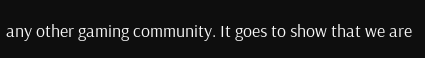any other gaming community. It goes to show that we are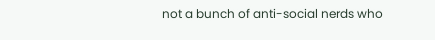not a bunch of anti-social nerds who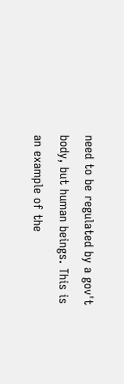need to be regulated by a gov't body, but human beings. This is an example of the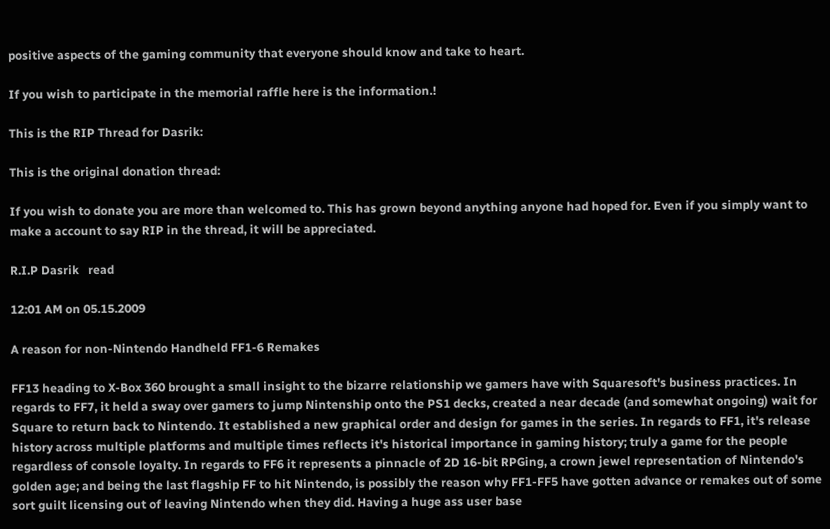positive aspects of the gaming community that everyone should know and take to heart.

If you wish to participate in the memorial raffle here is the information.!

This is the RIP Thread for Dasrik:

This is the original donation thread:

If you wish to donate you are more than welcomed to. This has grown beyond anything anyone had hoped for. Even if you simply want to make a account to say RIP in the thread, it will be appreciated.

R.I.P Dasrik   read

12:01 AM on 05.15.2009

A reason for non-Nintendo Handheld FF1-6 Remakes

FF13 heading to X-Box 360 brought a small insight to the bizarre relationship we gamers have with Squaresoft's business practices. In regards to FF7, it held a sway over gamers to jump Nintenship onto the PS1 decks, created a near decade (and somewhat ongoing) wait for Square to return back to Nintendo. It established a new graphical order and design for games in the series. In regards to FF1, it's release history across multiple platforms and multiple times reflects it's historical importance in gaming history; truly a game for the people regardless of console loyalty. In regards to FF6 it represents a pinnacle of 2D 16-bit RPGing, a crown jewel representation of Nintendo's golden age; and being the last flagship FF to hit Nintendo, is possibly the reason why FF1-FF5 have gotten advance or remakes out of some sort guilt licensing out of leaving Nintendo when they did. Having a huge ass user base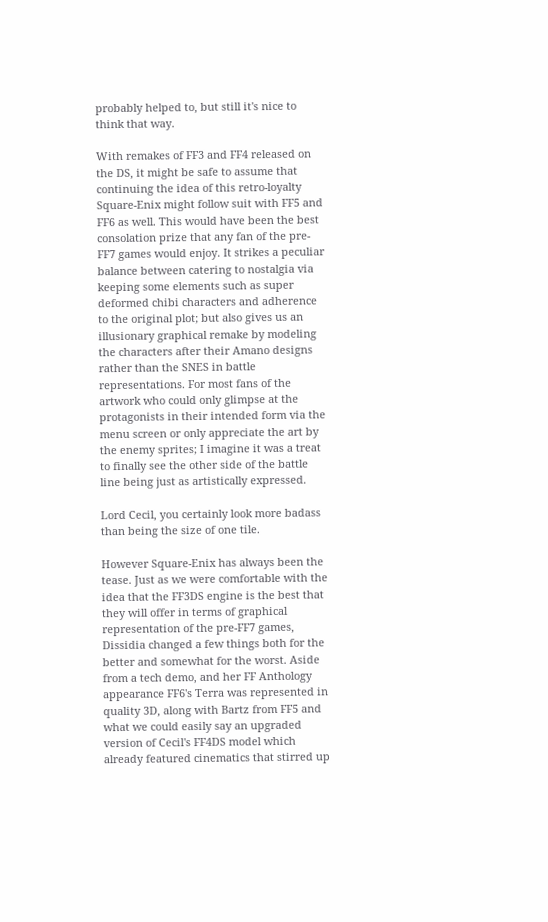probably helped to, but still it's nice to think that way.

With remakes of FF3 and FF4 released on the DS, it might be safe to assume that continuing the idea of this retro-loyalty Square-Enix might follow suit with FF5 and FF6 as well. This would have been the best consolation prize that any fan of the pre-FF7 games would enjoy. It strikes a peculiar balance between catering to nostalgia via keeping some elements such as super deformed chibi characters and adherence to the original plot; but also gives us an illusionary graphical remake by modeling the characters after their Amano designs rather than the SNES in battle representations. For most fans of the artwork who could only glimpse at the protagonists in their intended form via the menu screen or only appreciate the art by the enemy sprites; I imagine it was a treat to finally see the other side of the battle line being just as artistically expressed.

Lord Cecil, you certainly look more badass than being the size of one tile.

However Square-Enix has always been the tease. Just as we were comfortable with the idea that the FF3DS engine is the best that they will offer in terms of graphical representation of the pre-FF7 games, Dissidia changed a few things both for the better and somewhat for the worst. Aside from a tech demo, and her FF Anthology appearance FF6's Terra was represented in quality 3D, along with Bartz from FF5 and what we could easily say an upgraded version of Cecil's FF4DS model which already featured cinematics that stirred up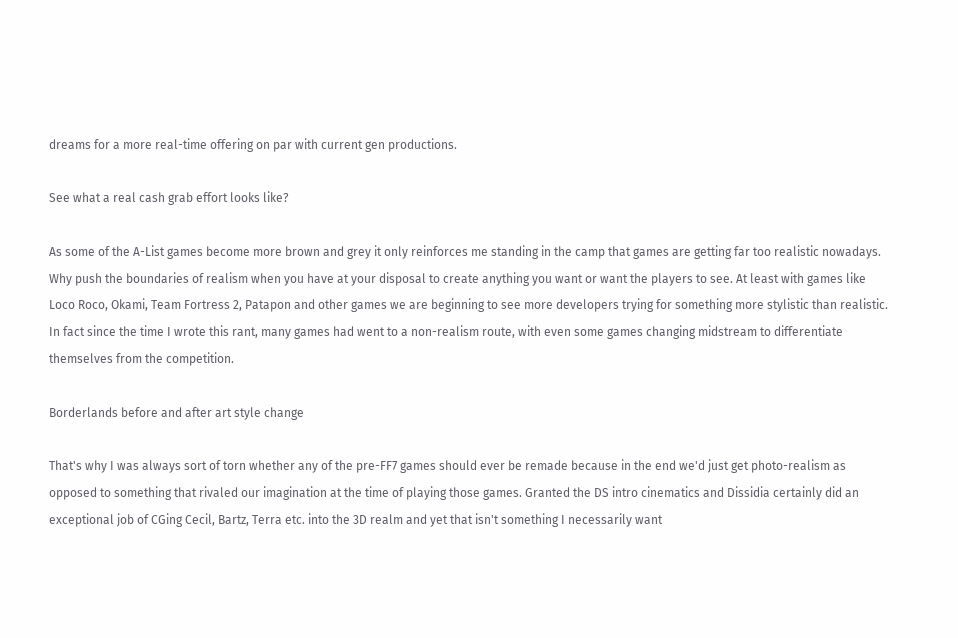dreams for a more real-time offering on par with current gen productions.

See what a real cash grab effort looks like?

As some of the A-List games become more brown and grey it only reinforces me standing in the camp that games are getting far too realistic nowadays. Why push the boundaries of realism when you have at your disposal to create anything you want or want the players to see. At least with games like Loco Roco, Okami, Team Fortress 2, Patapon and other games we are beginning to see more developers trying for something more stylistic than realistic. In fact since the time I wrote this rant, many games had went to a non-realism route, with even some games changing midstream to differentiate themselves from the competition.

Borderlands before and after art style change

That's why I was always sort of torn whether any of the pre-FF7 games should ever be remade because in the end we'd just get photo-realism as opposed to something that rivaled our imagination at the time of playing those games. Granted the DS intro cinematics and Dissidia certainly did an exceptional job of CGing Cecil, Bartz, Terra etc. into the 3D realm and yet that isn't something I necessarily want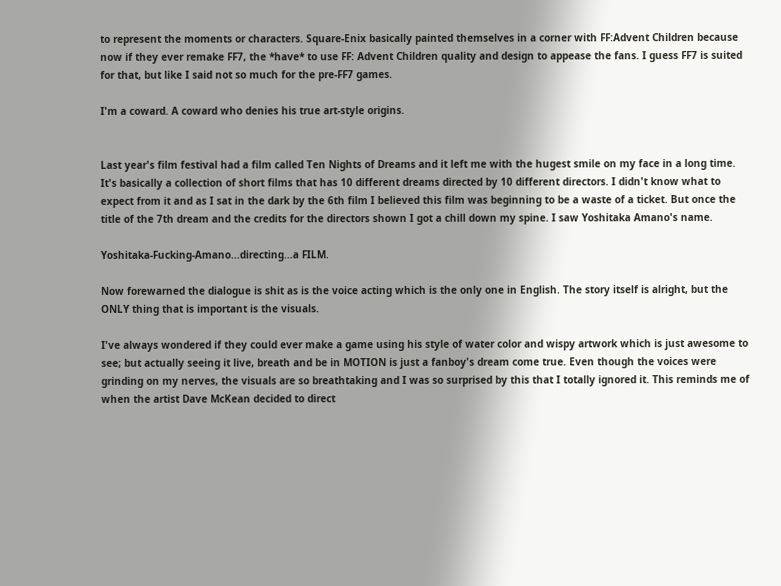to represent the moments or characters. Square-Enix basically painted themselves in a corner with FF:Advent Children because now if they ever remake FF7, the *have* to use FF: Advent Children quality and design to appease the fans. I guess FF7 is suited for that, but like I said not so much for the pre-FF7 games.

I'm a coward. A coward who denies his true art-style origins.


Last year's film festival had a film called Ten Nights of Dreams and it left me with the hugest smile on my face in a long time. It's basically a collection of short films that has 10 different dreams directed by 10 different directors. I didn't know what to expect from it and as I sat in the dark by the 6th film I believed this film was beginning to be a waste of a ticket. But once the title of the 7th dream and the credits for the directors shown I got a chill down my spine. I saw Yoshitaka Amano's name.

Yoshitaka-Fucking-Amano...directing...a FILM.

Now forewarned the dialogue is shit as is the voice acting which is the only one in English. The story itself is alright, but the ONLY thing that is important is the visuals.

I've always wondered if they could ever make a game using his style of water color and wispy artwork which is just awesome to see; but actually seeing it live, breath and be in MOTION is just a fanboy's dream come true. Even though the voices were grinding on my nerves, the visuals are so breathtaking and I was so surprised by this that I totally ignored it. This reminds me of when the artist Dave McKean decided to direct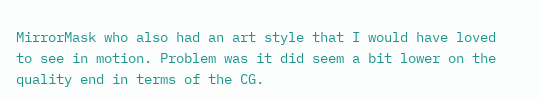MirrorMask who also had an art style that I would have loved to see in motion. Problem was it did seem a bit lower on the quality end in terms of the CG.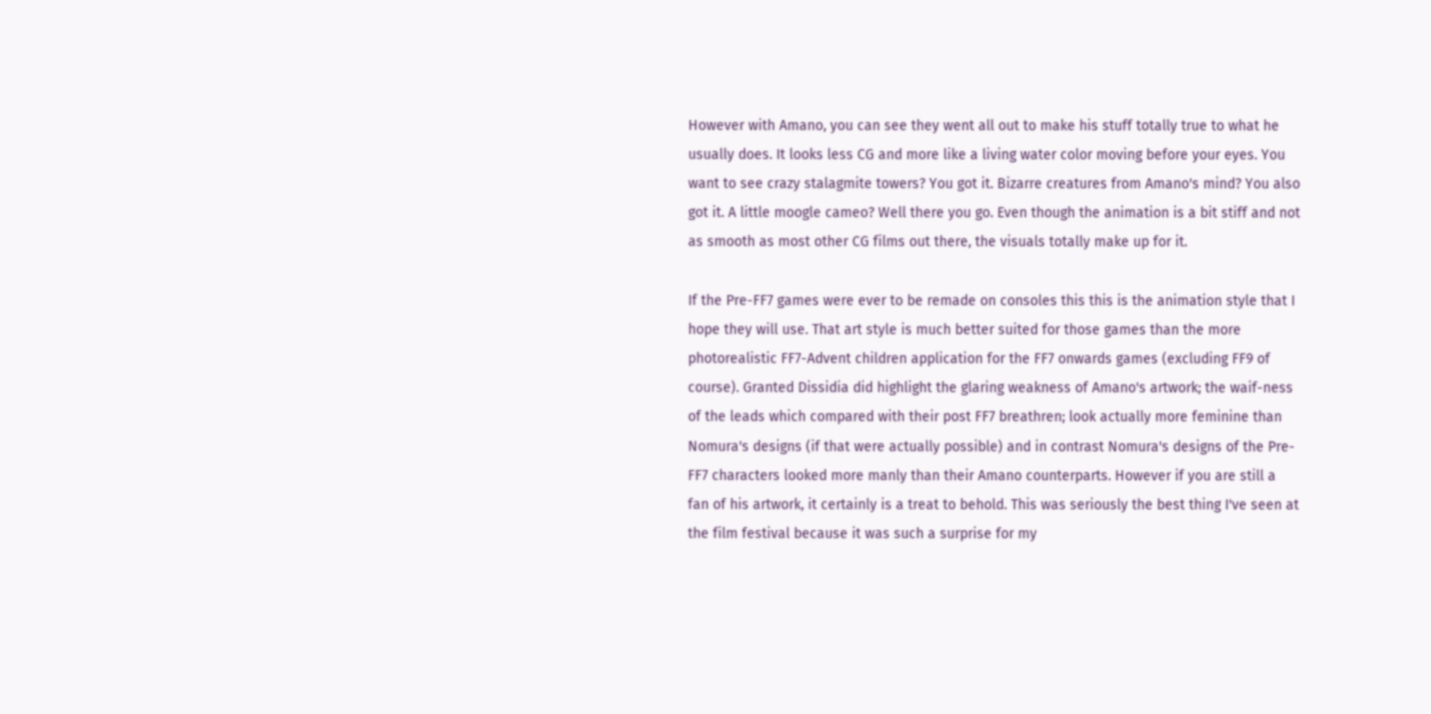However with Amano, you can see they went all out to make his stuff totally true to what he usually does. It looks less CG and more like a living water color moving before your eyes. You want to see crazy stalagmite towers? You got it. Bizarre creatures from Amano's mind? You also got it. A little moogle cameo? Well there you go. Even though the animation is a bit stiff and not as smooth as most other CG films out there, the visuals totally make up for it.

If the Pre-FF7 games were ever to be remade on consoles this this is the animation style that I hope they will use. That art style is much better suited for those games than the more photorealistic FF7-Advent children application for the FF7 onwards games (excluding FF9 of course). Granted Dissidia did highlight the glaring weakness of Amano's artwork; the waif-ness of the leads which compared with their post FF7 breathren; look actually more feminine than Nomura's designs (if that were actually possible) and in contrast Nomura's designs of the Pre-FF7 characters looked more manly than their Amano counterparts. However if you are still a fan of his artwork, it certainly is a treat to behold. This was seriously the best thing I've seen at the film festival because it was such a surprise for my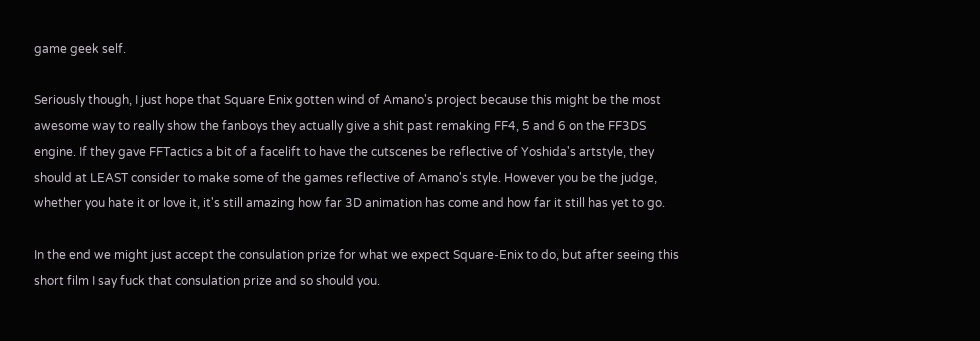game geek self.

Seriously though, I just hope that Square Enix gotten wind of Amano's project because this might be the most awesome way to really show the fanboys they actually give a shit past remaking FF4, 5 and 6 on the FF3DS engine. If they gave FFTactics a bit of a facelift to have the cutscenes be reflective of Yoshida's artstyle, they should at LEAST consider to make some of the games reflective of Amano's style. However you be the judge, whether you hate it or love it, it's still amazing how far 3D animation has come and how far it still has yet to go.

In the end we might just accept the consulation prize for what we expect Square-Enix to do, but after seeing this short film I say fuck that consulation prize and so should you.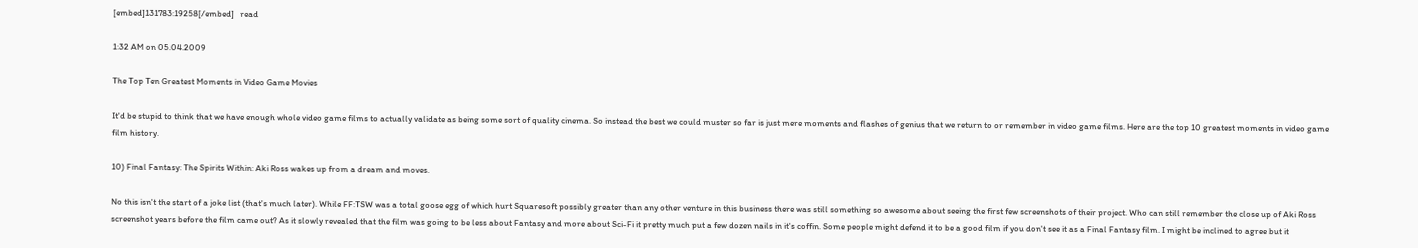[embed]131783:19258[/embed]   read

1:32 AM on 05.04.2009

The Top Ten Greatest Moments in Video Game Movies

It'd be stupid to think that we have enough whole video game films to actually validate as being some sort of quality cinema. So instead the best we could muster so far is just mere moments and flashes of genius that we return to or remember in video game films. Here are the top 10 greatest moments in video game film history.

10) Final Fantasy: The Spirits Within: Aki Ross wakes up from a dream and moves.

No this isn't the start of a joke list (that's much later). While FF:TSW was a total goose egg of which hurt Squaresoft possibly greater than any other venture in this business there was still something so awesome about seeing the first few screenshots of their project. Who can still remember the close up of Aki Ross screenshot years before the film came out? As it slowly revealed that the film was going to be less about Fantasy and more about Sci-Fi it pretty much put a few dozen nails in it's coffin. Some people might defend it to be a good film if you don't see it as a Final Fantasy film. I might be inclined to agree but it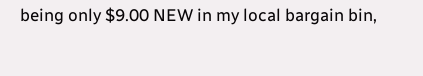being only $9.00 NEW in my local bargain bin,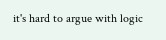it's hard to argue with logic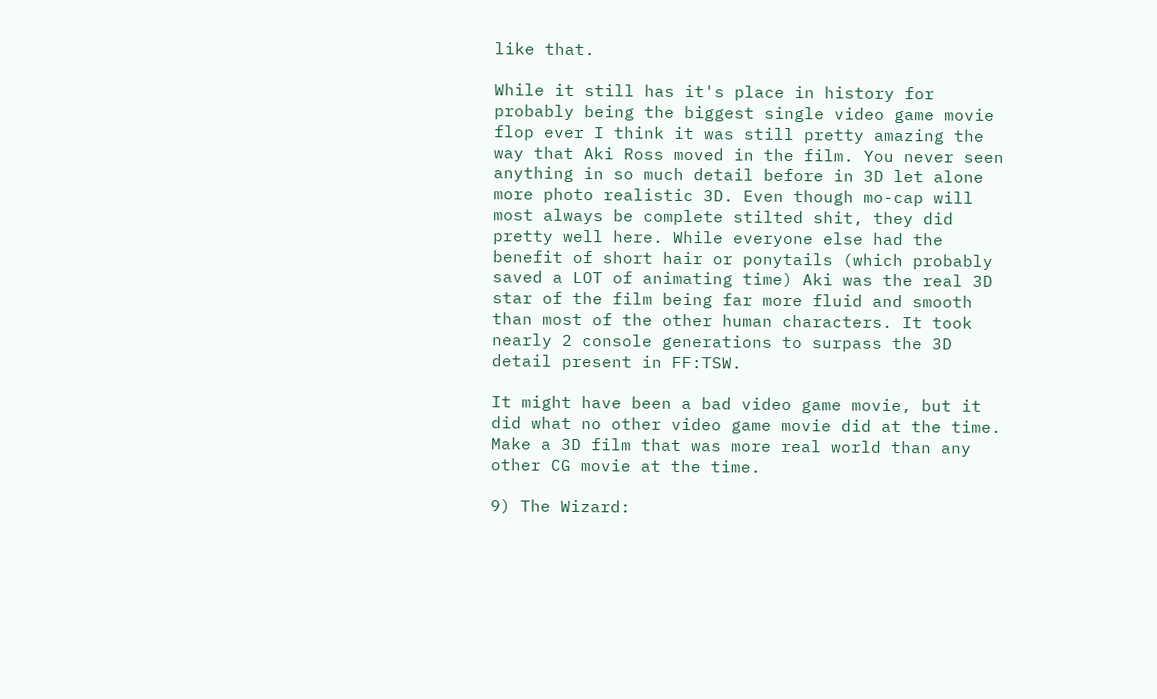like that.

While it still has it's place in history for probably being the biggest single video game movie flop ever I think it was still pretty amazing the way that Aki Ross moved in the film. You never seen anything in so much detail before in 3D let alone more photo realistic 3D. Even though mo-cap will most always be complete stilted shit, they did pretty well here. While everyone else had the benefit of short hair or ponytails (which probably saved a LOT of animating time) Aki was the real 3D star of the film being far more fluid and smooth than most of the other human characters. It took nearly 2 console generations to surpass the 3D detail present in FF:TSW.

It might have been a bad video game movie, but it did what no other video game movie did at the time. Make a 3D film that was more real world than any other CG movie at the time.

9) The Wizard: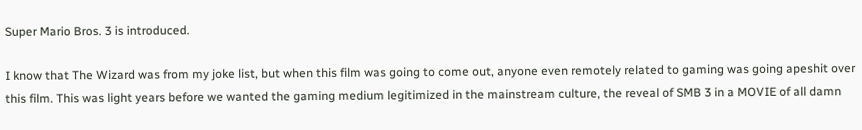Super Mario Bros. 3 is introduced.

I know that The Wizard was from my joke list, but when this film was going to come out, anyone even remotely related to gaming was going apeshit over this film. This was light years before we wanted the gaming medium legitimized in the mainstream culture, the reveal of SMB 3 in a MOVIE of all damn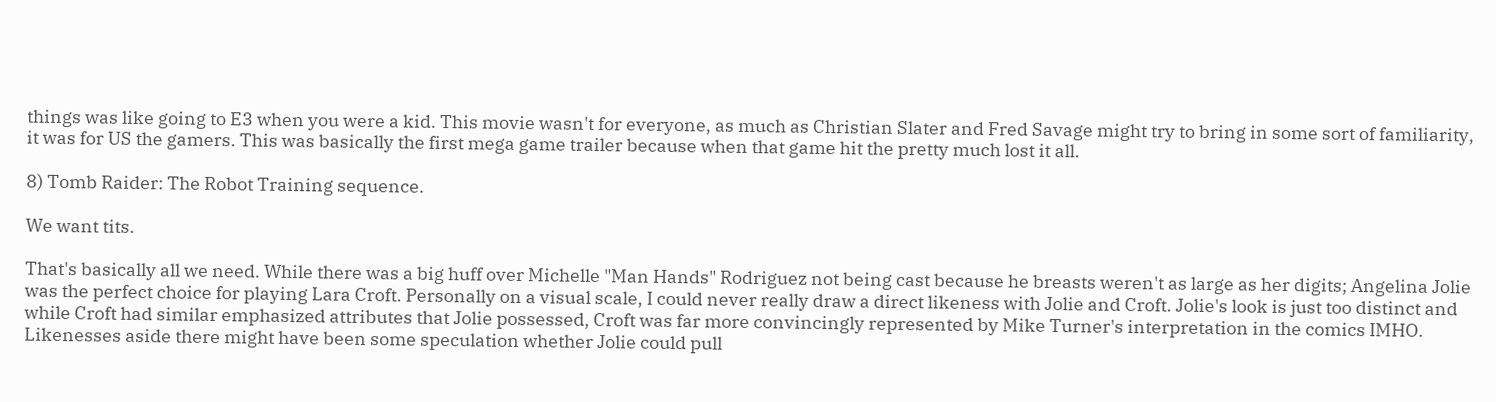things was like going to E3 when you were a kid. This movie wasn't for everyone, as much as Christian Slater and Fred Savage might try to bring in some sort of familiarity, it was for US the gamers. This was basically the first mega game trailer because when that game hit the pretty much lost it all.

8) Tomb Raider: The Robot Training sequence.

We want tits.

That's basically all we need. While there was a big huff over Michelle "Man Hands" Rodriguez not being cast because he breasts weren't as large as her digits; Angelina Jolie was the perfect choice for playing Lara Croft. Personally on a visual scale, I could never really draw a direct likeness with Jolie and Croft. Jolie's look is just too distinct and while Croft had similar emphasized attributes that Jolie possessed, Croft was far more convincingly represented by Mike Turner's interpretation in the comics IMHO. Likenesses aside there might have been some speculation whether Jolie could pull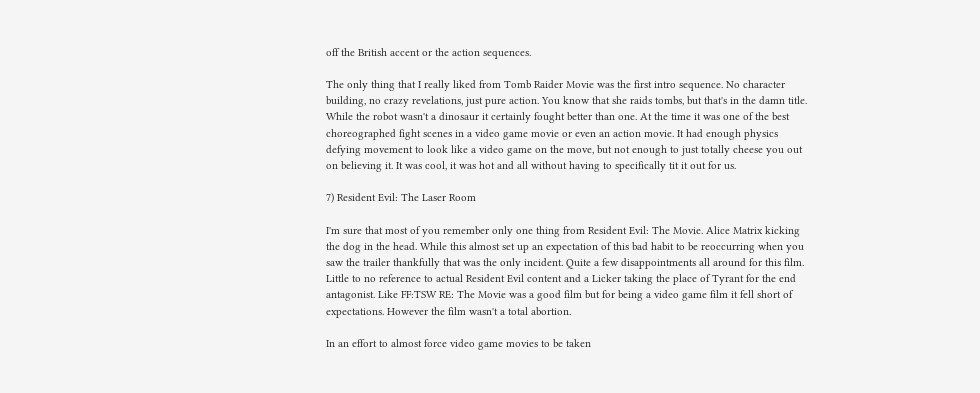off the British accent or the action sequences.

The only thing that I really liked from Tomb Raider Movie was the first intro sequence. No character building, no crazy revelations, just pure action. You know that she raids tombs, but that's in the damn title. While the robot wasn't a dinosaur it certainly fought better than one. At the time it was one of the best choreographed fight scenes in a video game movie or even an action movie. It had enough physics defying movement to look like a video game on the move, but not enough to just totally cheese you out on believing it. It was cool, it was hot and all without having to specifically tit it out for us.

7) Resident Evil: The Laser Room

I'm sure that most of you remember only one thing from Resident Evil: The Movie. Alice Matrix kicking the dog in the head. While this almost set up an expectation of this bad habit to be reoccurring when you saw the trailer thankfully that was the only incident. Quite a few disappointments all around for this film. Little to no reference to actual Resident Evil content and a Licker taking the place of Tyrant for the end antagonist. Like FF:TSW RE: The Movie was a good film but for being a video game film it fell short of expectations. However the film wasn't a total abortion.

In an effort to almost force video game movies to be taken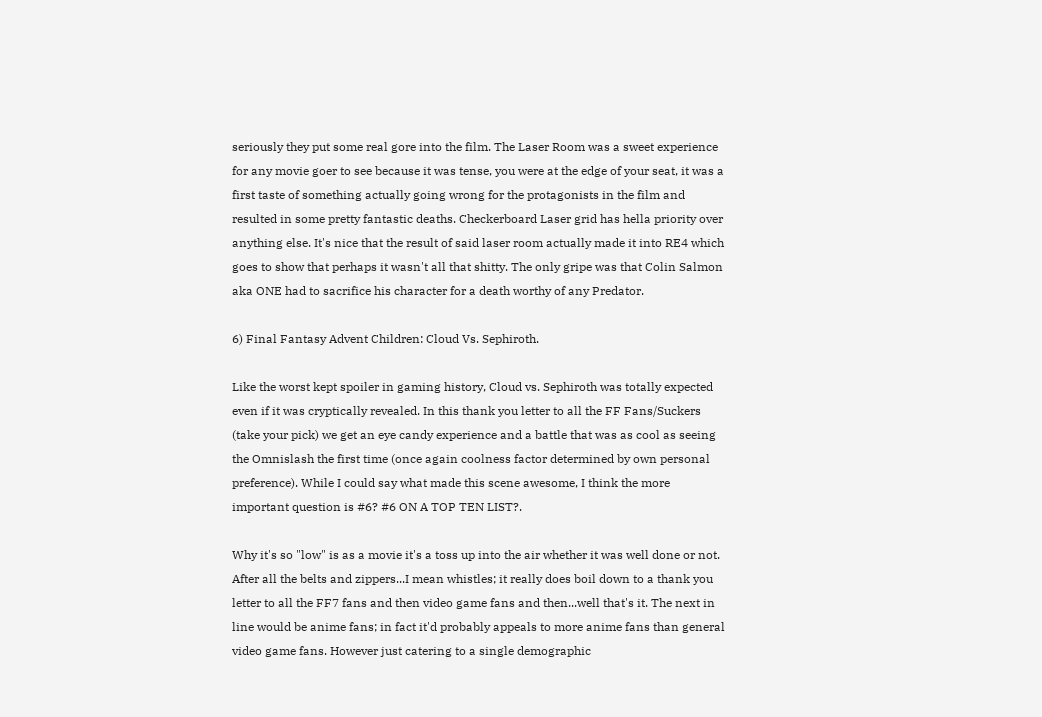seriously they put some real gore into the film. The Laser Room was a sweet experience for any movie goer to see because it was tense, you were at the edge of your seat, it was a first taste of something actually going wrong for the protagonists in the film and resulted in some pretty fantastic deaths. Checkerboard Laser grid has hella priority over anything else. It's nice that the result of said laser room actually made it into RE4 which goes to show that perhaps it wasn't all that shitty. The only gripe was that Colin Salmon aka ONE had to sacrifice his character for a death worthy of any Predator.

6) Final Fantasy Advent Children: Cloud Vs. Sephiroth.

Like the worst kept spoiler in gaming history, Cloud vs. Sephiroth was totally expected even if it was cryptically revealed. In this thank you letter to all the FF Fans/Suckers (take your pick) we get an eye candy experience and a battle that was as cool as seeing the Omnislash the first time (once again coolness factor determined by own personal preference). While I could say what made this scene awesome, I think the more important question is #6? #6 ON A TOP TEN LIST?.

Why it's so "low" is as a movie it's a toss up into the air whether it was well done or not. After all the belts and zippers...I mean whistles; it really does boil down to a thank you letter to all the FF7 fans and then video game fans and then...well that's it. The next in line would be anime fans; in fact it'd probably appeals to more anime fans than general video game fans. However just catering to a single demographic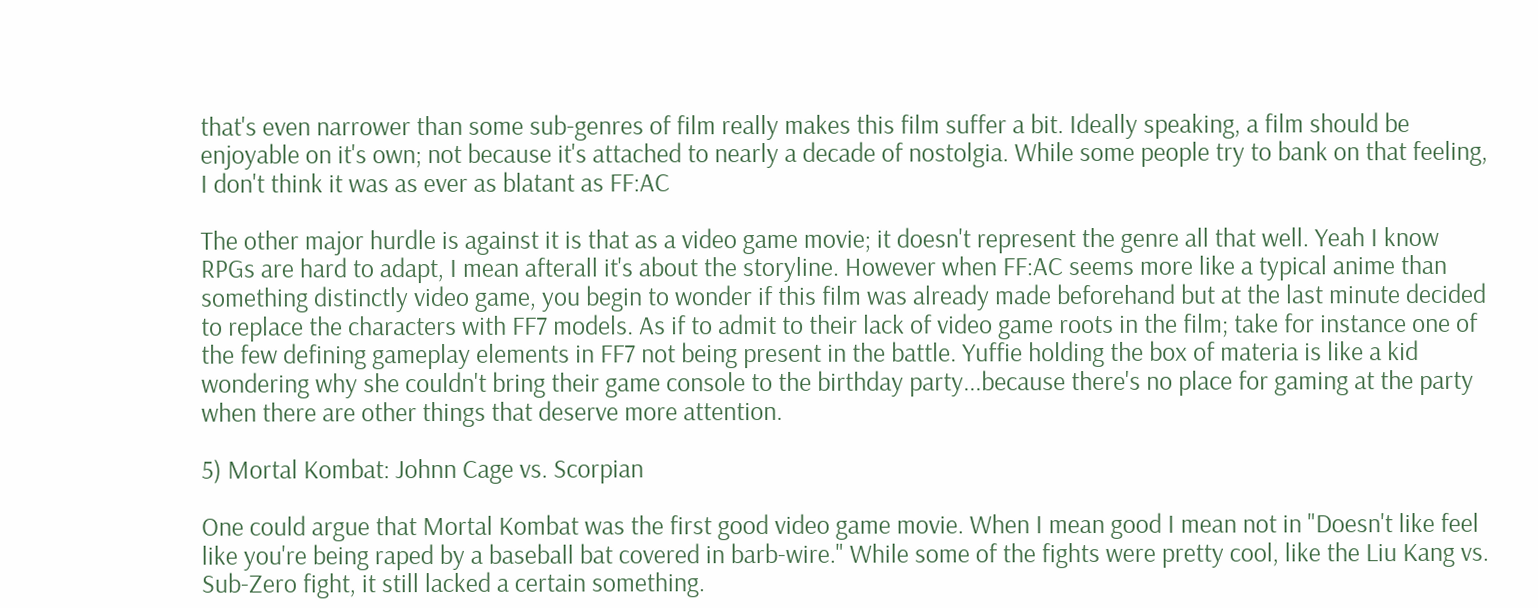that's even narrower than some sub-genres of film really makes this film suffer a bit. Ideally speaking, a film should be enjoyable on it's own; not because it's attached to nearly a decade of nostolgia. While some people try to bank on that feeling, I don't think it was as ever as blatant as FF:AC

The other major hurdle is against it is that as a video game movie; it doesn't represent the genre all that well. Yeah I know RPGs are hard to adapt, I mean afterall it's about the storyline. However when FF:AC seems more like a typical anime than something distinctly video game, you begin to wonder if this film was already made beforehand but at the last minute decided to replace the characters with FF7 models. As if to admit to their lack of video game roots in the film; take for instance one of the few defining gameplay elements in FF7 not being present in the battle. Yuffie holding the box of materia is like a kid wondering why she couldn't bring their game console to the birthday party...because there's no place for gaming at the party when there are other things that deserve more attention.

5) Mortal Kombat: Johnn Cage vs. Scorpian

One could argue that Mortal Kombat was the first good video game movie. When I mean good I mean not in "Doesn't like feel like you're being raped by a baseball bat covered in barb-wire." While some of the fights were pretty cool, like the Liu Kang vs. Sub-Zero fight, it still lacked a certain something.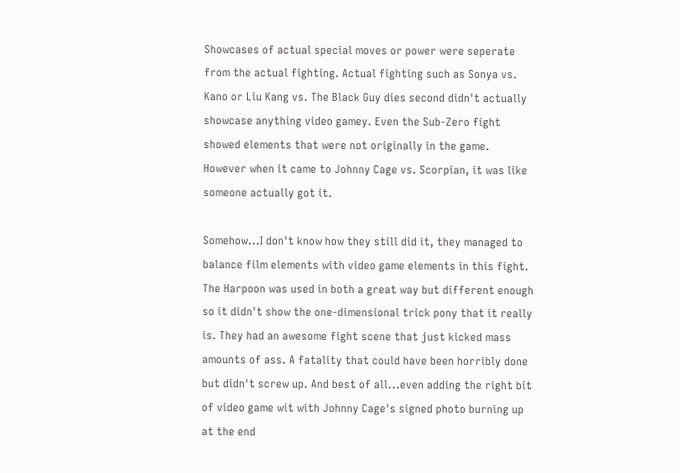Showcases of actual special moves or power were seperate from the actual fighting. Actual fighting such as Sonya vs. Kano or Liu Kang vs. The Black Guy dies second didn't actually showcase anything video gamey. Even the Sub-Zero fight showed elements that were not originally in the game. However when it came to Johnny Cage vs. Scorpian, it was like someone actually got it.

Somehow...I don't know how they still did it, they managed to balance film elements with video game elements in this fight. The Harpoon was used in both a great way but different enough so it didn't show the one-dimensional trick pony that it really is. They had an awesome fight scene that just kicked mass amounts of ass. A fatality that could have been horribly done but didn't screw up. And best of all...even adding the right bit of video game wit with Johnny Cage's signed photo burning up at the end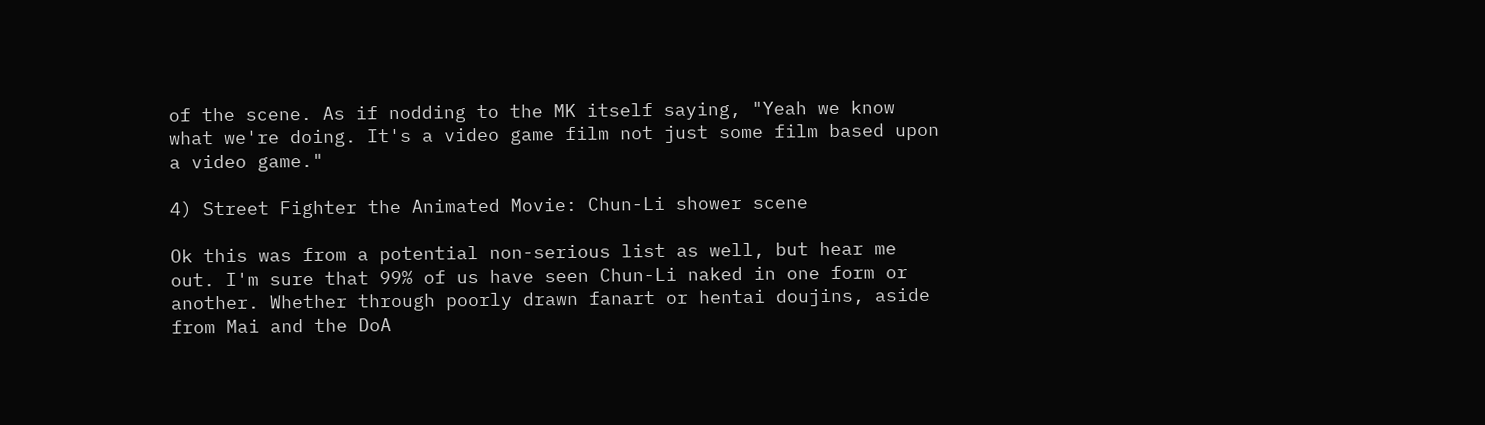of the scene. As if nodding to the MK itself saying, "Yeah we know what we're doing. It's a video game film not just some film based upon a video game."

4) Street Fighter the Animated Movie: Chun-Li shower scene

Ok this was from a potential non-serious list as well, but hear me out. I'm sure that 99% of us have seen Chun-Li naked in one form or another. Whether through poorly drawn fanart or hentai doujins, aside from Mai and the DoA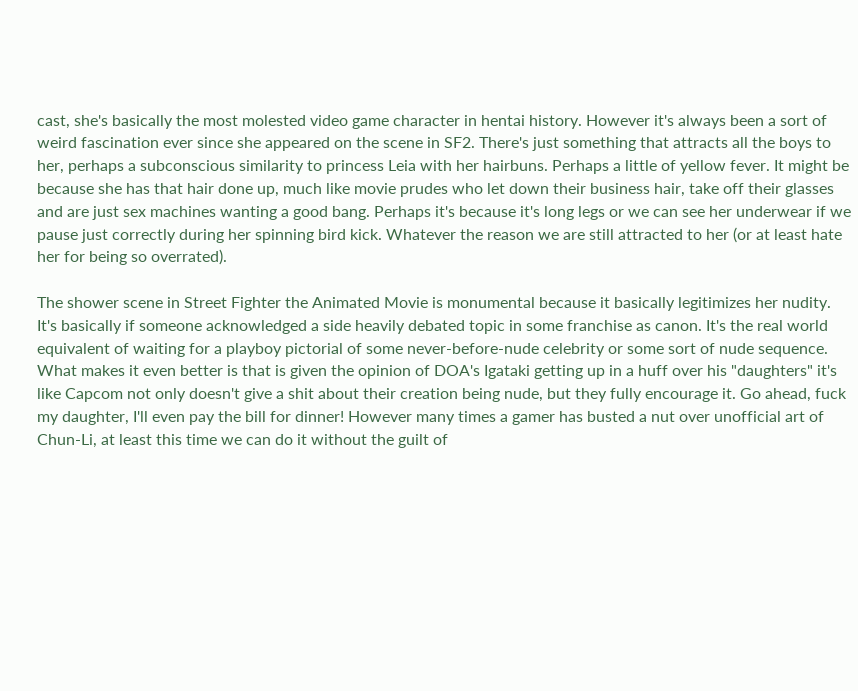cast, she's basically the most molested video game character in hentai history. However it's always been a sort of weird fascination ever since she appeared on the scene in SF2. There's just something that attracts all the boys to her, perhaps a subconscious similarity to princess Leia with her hairbuns. Perhaps a little of yellow fever. It might be because she has that hair done up, much like movie prudes who let down their business hair, take off their glasses and are just sex machines wanting a good bang. Perhaps it's because it's long legs or we can see her underwear if we pause just correctly during her spinning bird kick. Whatever the reason we are still attracted to her (or at least hate her for being so overrated).

The shower scene in Street Fighter the Animated Movie is monumental because it basically legitimizes her nudity. It's basically if someone acknowledged a side heavily debated topic in some franchise as canon. It's the real world equivalent of waiting for a playboy pictorial of some never-before-nude celebrity or some sort of nude sequence. What makes it even better is that is given the opinion of DOA's Igataki getting up in a huff over his "daughters" it's like Capcom not only doesn't give a shit about their creation being nude, but they fully encourage it. Go ahead, fuck my daughter, I'll even pay the bill for dinner! However many times a gamer has busted a nut over unofficial art of Chun-Li, at least this time we can do it without the guilt of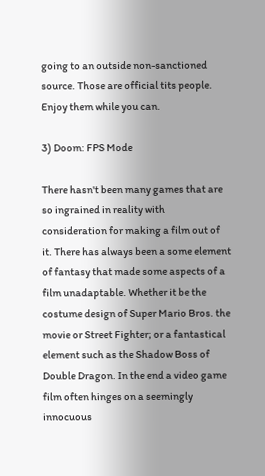going to an outside non-sanctioned source. Those are official tits people. Enjoy them while you can.

3) Doom: FPS Mode

There hasn't been many games that are so ingrained in reality with consideration for making a film out of it. There has always been a some element of fantasy that made some aspects of a film unadaptable. Whether it be the costume design of Super Mario Bros. the movie or Street Fighter; or a fantastical element such as the Shadow Boss of Double Dragon. In the end a video game film often hinges on a seemingly innocuous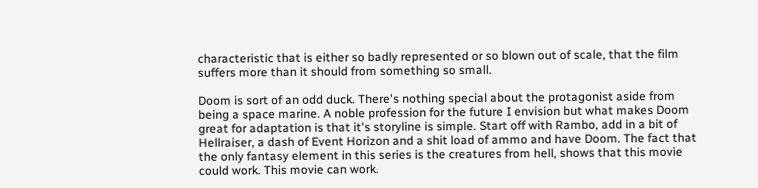characteristic that is either so badly represented or so blown out of scale, that the film suffers more than it should from something so small.

Doom is sort of an odd duck. There's nothing special about the protagonist aside from being a space marine. A noble profession for the future I envision but what makes Doom great for adaptation is that it's storyline is simple. Start off with Rambo, add in a bit of Hellraiser, a dash of Event Horizon and a shit load of ammo and have Doom. The fact that the only fantasy element in this series is the creatures from hell, shows that this movie could work. This movie can work.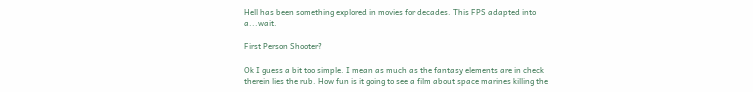Hell has been something explored in movies for decades. This FPS adapted into a...wait.

First Person Shooter?

Ok I guess a bit too simple. I mean as much as the fantasy elements are in check therein lies the rub. How fun is it going to see a film about space marines killing the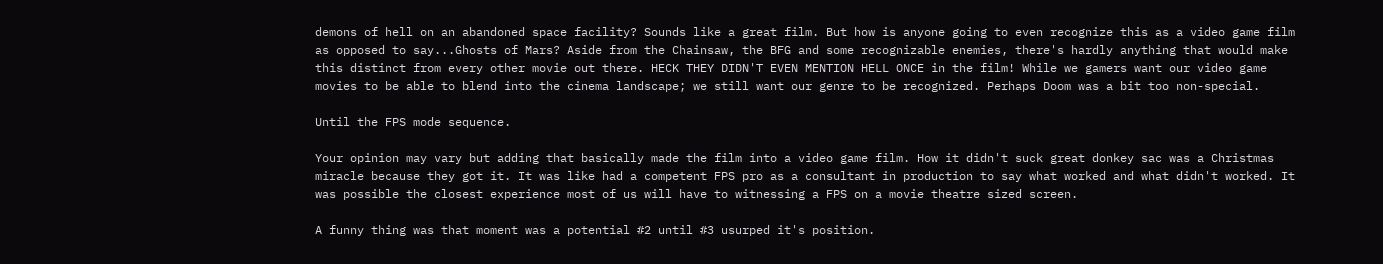demons of hell on an abandoned space facility? Sounds like a great film. But how is anyone going to even recognize this as a video game film as opposed to say...Ghosts of Mars? Aside from the Chainsaw, the BFG and some recognizable enemies, there's hardly anything that would make this distinct from every other movie out there. HECK THEY DIDN'T EVEN MENTION HELL ONCE in the film! While we gamers want our video game movies to be able to blend into the cinema landscape; we still want our genre to be recognized. Perhaps Doom was a bit too non-special.

Until the FPS mode sequence.

Your opinion may vary but adding that basically made the film into a video game film. How it didn't suck great donkey sac was a Christmas miracle because they got it. It was like had a competent FPS pro as a consultant in production to say what worked and what didn't worked. It was possible the closest experience most of us will have to witnessing a FPS on a movie theatre sized screen.

A funny thing was that moment was a potential #2 until #3 usurped it's position.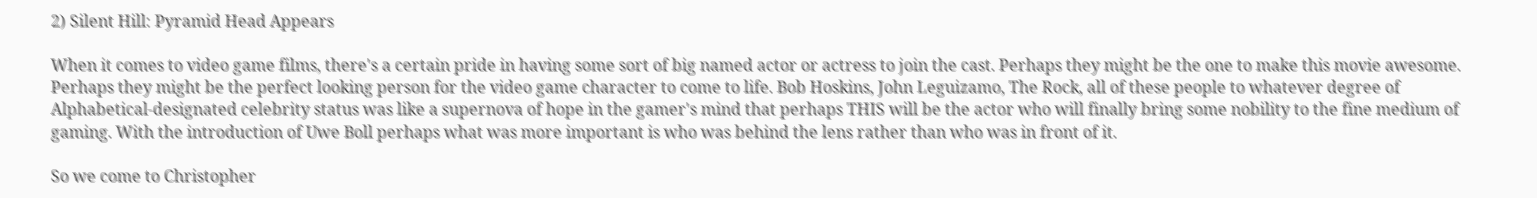2) Silent Hill: Pyramid Head Appears

When it comes to video game films, there's a certain pride in having some sort of big named actor or actress to join the cast. Perhaps they might be the one to make this movie awesome. Perhaps they might be the perfect looking person for the video game character to come to life. Bob Hoskins, John Leguizamo, The Rock, all of these people to whatever degree of Alphabetical-designated celebrity status was like a supernova of hope in the gamer's mind that perhaps THIS will be the actor who will finally bring some nobility to the fine medium of gaming. With the introduction of Uwe Boll perhaps what was more important is who was behind the lens rather than who was in front of it.

So we come to Christopher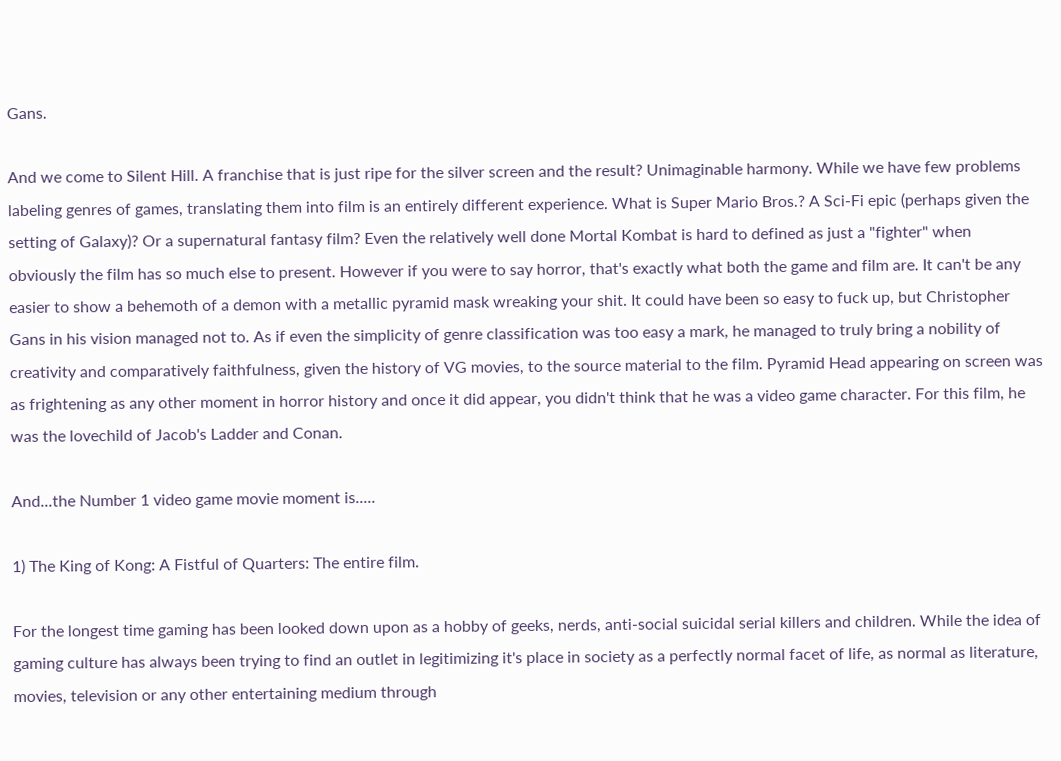Gans.

And we come to Silent Hill. A franchise that is just ripe for the silver screen and the result? Unimaginable harmony. While we have few problems labeling genres of games, translating them into film is an entirely different experience. What is Super Mario Bros.? A Sci-Fi epic (perhaps given the setting of Galaxy)? Or a supernatural fantasy film? Even the relatively well done Mortal Kombat is hard to defined as just a "fighter" when obviously the film has so much else to present. However if you were to say horror, that's exactly what both the game and film are. It can't be any easier to show a behemoth of a demon with a metallic pyramid mask wreaking your shit. It could have been so easy to fuck up, but Christopher Gans in his vision managed not to. As if even the simplicity of genre classification was too easy a mark, he managed to truly bring a nobility of creativity and comparatively faithfulness, given the history of VG movies, to the source material to the film. Pyramid Head appearing on screen was as frightening as any other moment in horror history and once it did appear, you didn't think that he was a video game character. For this film, he was the lovechild of Jacob's Ladder and Conan.

And...the Number 1 video game movie moment is.....

1) The King of Kong: A Fistful of Quarters: The entire film.

For the longest time gaming has been looked down upon as a hobby of geeks, nerds, anti-social suicidal serial killers and children. While the idea of gaming culture has always been trying to find an outlet in legitimizing it's place in society as a perfectly normal facet of life, as normal as literature, movies, television or any other entertaining medium through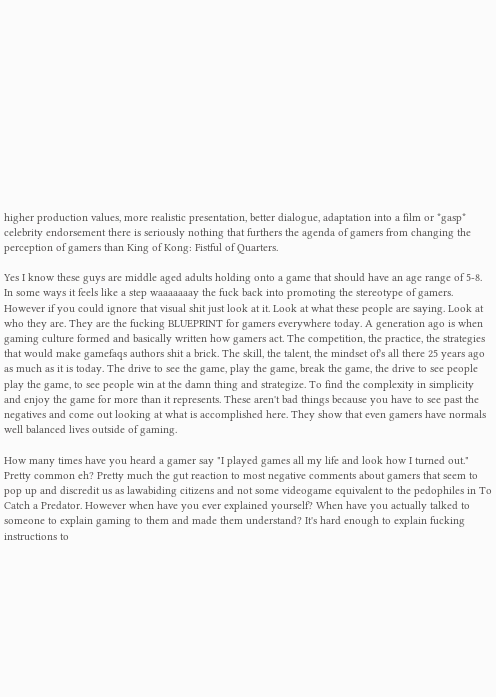higher production values, more realistic presentation, better dialogue, adaptation into a film or *gasp* celebrity endorsement there is seriously nothing that furthers the agenda of gamers from changing the perception of gamers than King of Kong: Fistful of Quarters.

Yes I know these guys are middle aged adults holding onto a game that should have an age range of 5-8. In some ways it feels like a step waaaaaaay the fuck back into promoting the stereotype of gamers. However if you could ignore that visual shit just look at it. Look at what these people are saying. Look at who they are. They are the fucking BLUEPRINT for gamers everywhere today. A generation ago is when gaming culture formed and basically written how gamers act. The competition, the practice, the strategies that would make gamefaqs authors shit a brick. The skill, the talent, the mindset of's all there 25 years ago as much as it is today. The drive to see the game, play the game, break the game, the drive to see people play the game, to see people win at the damn thing and strategize. To find the complexity in simplicity and enjoy the game for more than it represents. These aren't bad things because you have to see past the negatives and come out looking at what is accomplished here. They show that even gamers have normals well balanced lives outside of gaming.

How many times have you heard a gamer say "I played games all my life and look how I turned out." Pretty common eh? Pretty much the gut reaction to most negative comments about gamers that seem to pop up and discredit us as lawabiding citizens and not some videogame equivalent to the pedophiles in To Catch a Predator. However when have you ever explained yourself? When have you actually talked to someone to explain gaming to them and made them understand? It's hard enough to explain fucking instructions to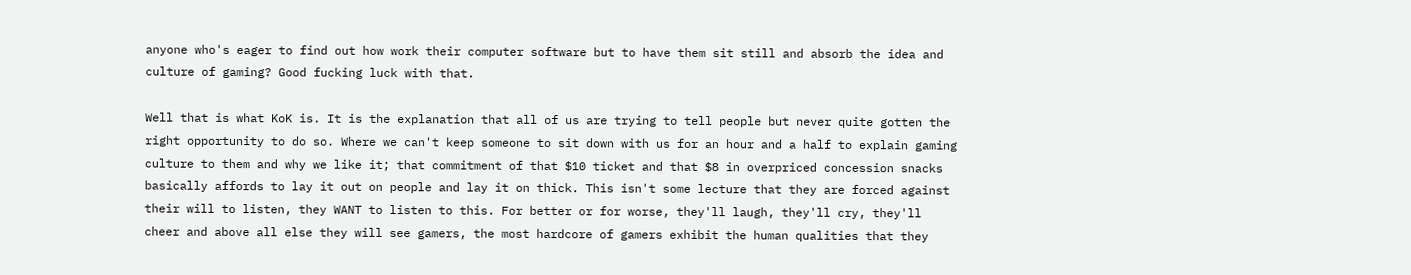anyone who's eager to find out how work their computer software but to have them sit still and absorb the idea and culture of gaming? Good fucking luck with that.

Well that is what KoK is. It is the explanation that all of us are trying to tell people but never quite gotten the right opportunity to do so. Where we can't keep someone to sit down with us for an hour and a half to explain gaming culture to them and why we like it; that commitment of that $10 ticket and that $8 in overpriced concession snacks basically affords to lay it out on people and lay it on thick. This isn't some lecture that they are forced against their will to listen, they WANT to listen to this. For better or for worse, they'll laugh, they'll cry, they'll cheer and above all else they will see gamers, the most hardcore of gamers exhibit the human qualities that they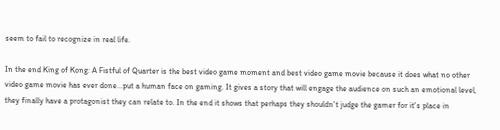seem to fail to recognize in real life.

In the end King of Kong: A Fistful of Quarter is the best video game moment and best video game movie because it does what no other video game movie has ever done...put a human face on gaming. It gives a story that will engage the audience on such an emotional level, they finally have a protagonist they can relate to. In the end it shows that perhaps they shouldn't judge the gamer for it's place in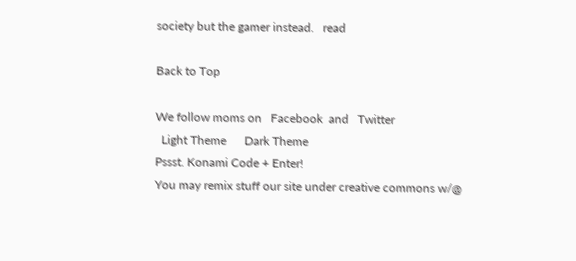society but the gamer instead.   read

Back to Top

We follow moms on   Facebook  and   Twitter
  Light Theme      Dark Theme
Pssst. Konami Code + Enter!
You may remix stuff our site under creative commons w/@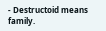- Destructoid means family.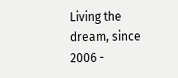Living the dream, since 2006 -